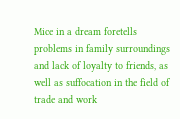Mice in a dream foretells problems in family surroundings and lack of loyalty to friends, as well as suffocation in the field of trade and work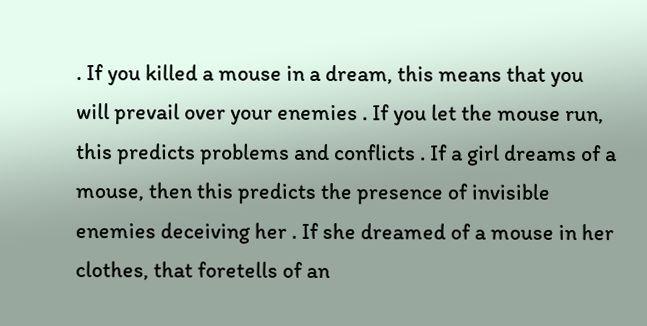. If you killed a mouse in a dream, this means that you will prevail over your enemies . If you let the mouse run, this predicts problems and conflicts . If a girl dreams of a mouse, then this predicts the presence of invisible enemies deceiving her . If she dreamed of a mouse in her clothes, that foretells of an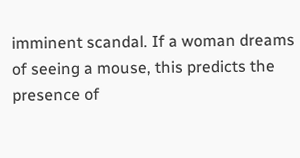imminent scandal. If a woman dreams of seeing a mouse, this predicts the presence of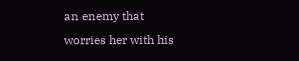an enemy that worries her with his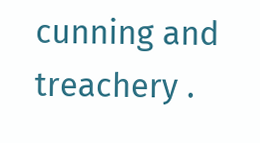cunning and treachery .